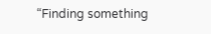“Finding something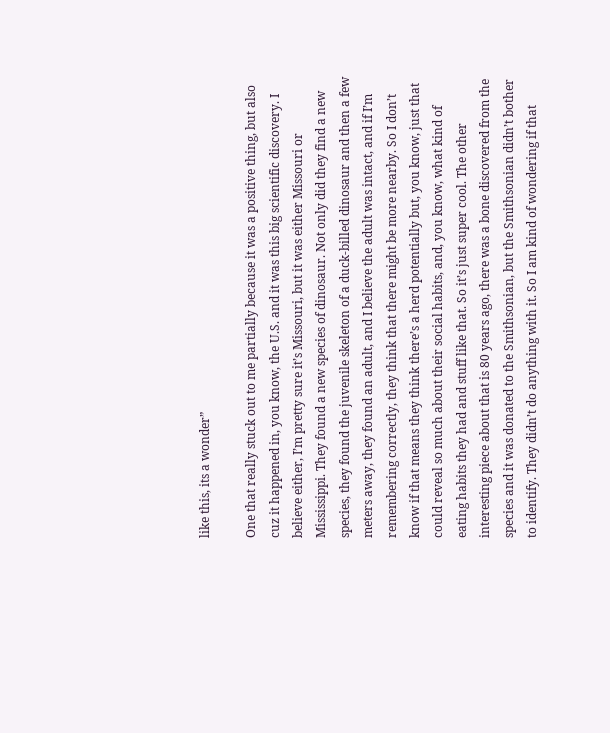like this, its a wonder”

One that really stuck out to me partially because it was a positive thing, but also cuz it happened in, you know, the U.S. and it was this big scientific discovery. I believe either, I’m pretty sure it’s Missouri, but it was either Missouri or Mississippi. They found a new species of dinosaur. Not only did they find a new species, they found the juvenile skeleton of a duck-billed dinosaur and then a few meters away, they found an adult, and I believe the adult was intact, and if I’m remembering correctly, they think that there might be more nearby. So I don’t know if that means they think there’s a herd potentially but, you know, just that could reveal so much about their social habits, and, you know, what kind of eating habits they had and stuff like that. So it’s just super cool. The other interesting piece about that is 80 years ago, there was a bone discovered from the species and it was donated to the Smithsonian, but the Smithsonian didn’t bother to identify. They didn’t do anything with it. So I am kind of wondering if that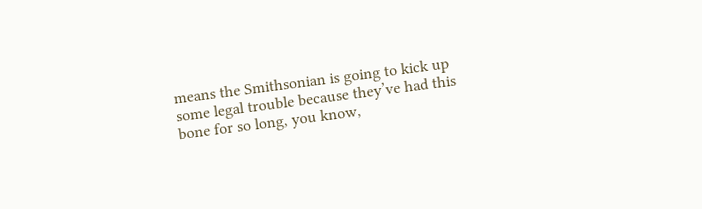means the Smithsonian is going to kick up some legal trouble because they’ve had this bone for so long, you know,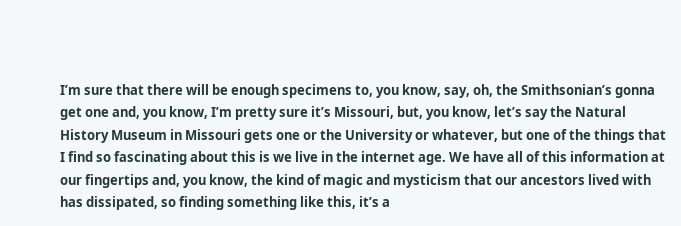I’m sure that there will be enough specimens to, you know, say, oh, the Smithsonian’s gonna get one and, you know, I’m pretty sure it’s Missouri, but, you know, let’s say the Natural History Museum in Missouri gets one or the University or whatever, but one of the things that I find so fascinating about this is we live in the internet age. We have all of this information at our fingertips and, you know, the kind of magic and mysticism that our ancestors lived with has dissipated, so finding something like this, it’s a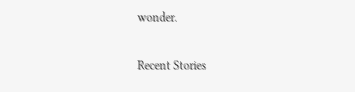wonder.

Recent Stories